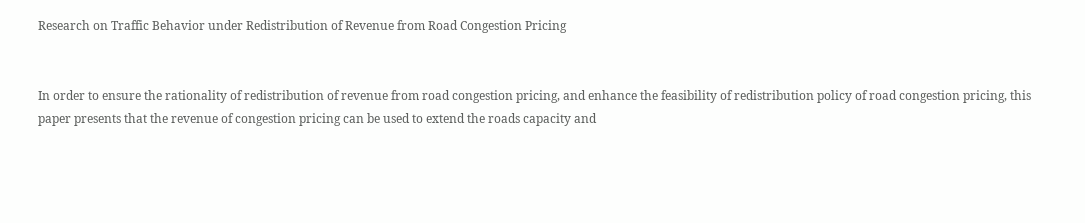Research on Traffic Behavior under Redistribution of Revenue from Road Congestion Pricing


In order to ensure the rationality of redistribution of revenue from road congestion pricing, and enhance the feasibility of redistribution policy of road congestion pricing, this paper presents that the revenue of congestion pricing can be used to extend the roads capacity and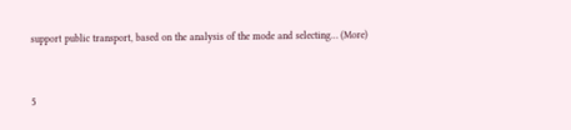support public transport, based on the analysis of the mode and selecting… (More)


5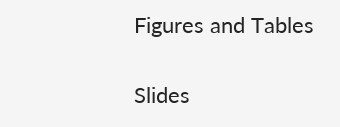Figures and Tables

Slides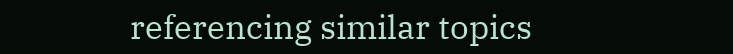referencing similar topics